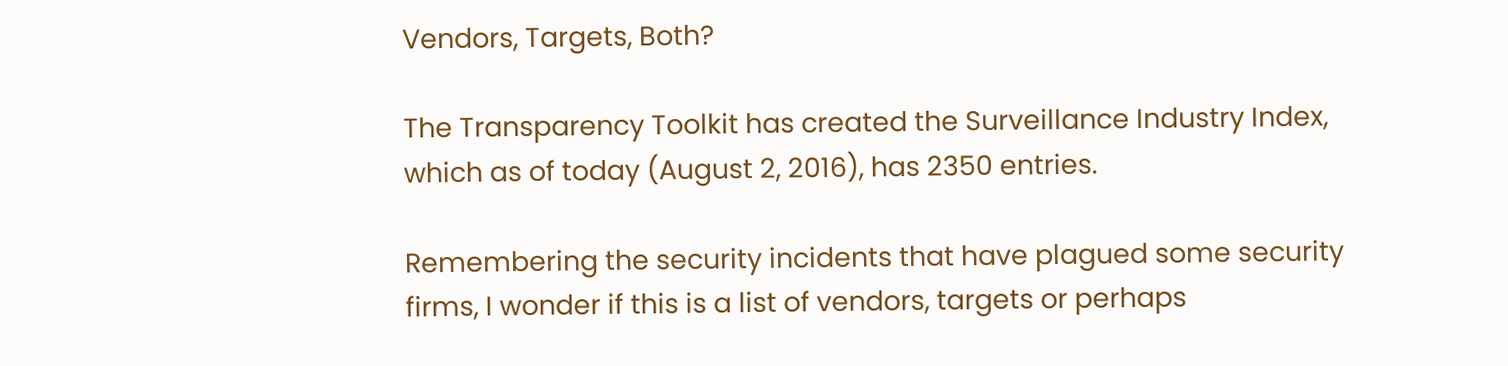Vendors, Targets, Both?

The Transparency Toolkit has created the Surveillance Industry Index, which as of today (August 2, 2016), has 2350 entries.

Remembering the security incidents that have plagued some security firms, I wonder if this is a list of vendors, targets or perhaps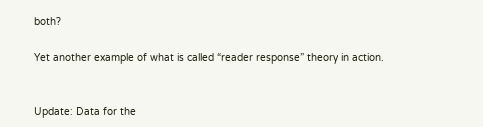both?

Yet another example of what is called “reader response” theory in action.


Update: Data for the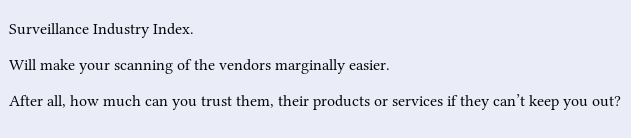Surveillance Industry Index.

Will make your scanning of the vendors marginally easier.

After all, how much can you trust them, their products or services if they can’t keep you out?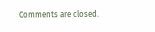Comments are closed.